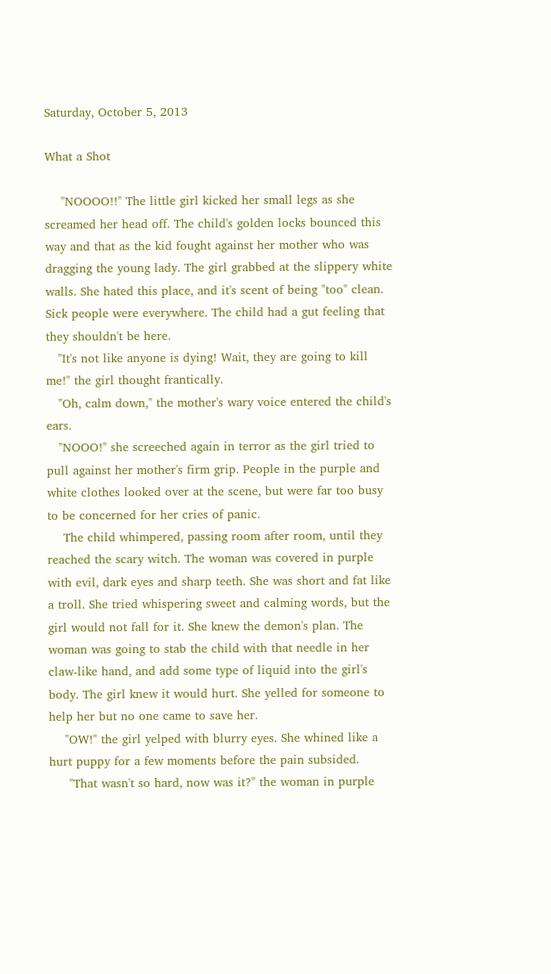Saturday, October 5, 2013

What a Shot

    "NOOOO!!" The little girl kicked her small legs as she screamed her head off. The child's golden locks bounced this way and that as the kid fought against her mother who was dragging the young lady. The girl grabbed at the slippery white walls. She hated this place, and it's scent of being "too" clean. Sick people were everywhere. The child had a gut feeling that they shouldn't be here.
   "It's not like anyone is dying! Wait, they are going to kill me!" the girl thought frantically.
   "Oh, calm down," the mother's wary voice entered the child's ears.
   "NOOO!" she screeched again in terror as the girl tried to pull against her mother's firm grip. People in the purple and white clothes looked over at the scene, but were far too busy to be concerned for her cries of panic.
    The child whimpered, passing room after room, until they reached the scary witch. The woman was covered in purple with evil, dark eyes and sharp teeth. She was short and fat like a troll. She tried whispering sweet and calming words, but the girl would not fall for it. She knew the demon's plan. The woman was going to stab the child with that needle in her claw-like hand, and add some type of liquid into the girl's body. The girl knew it would hurt. She yelled for someone to help her but no one came to save her.
    "OW!" the girl yelped with blurry eyes. She whined like a hurt puppy for a few moments before the pain subsided.
     "That wasn't so hard, now was it?" the woman in purple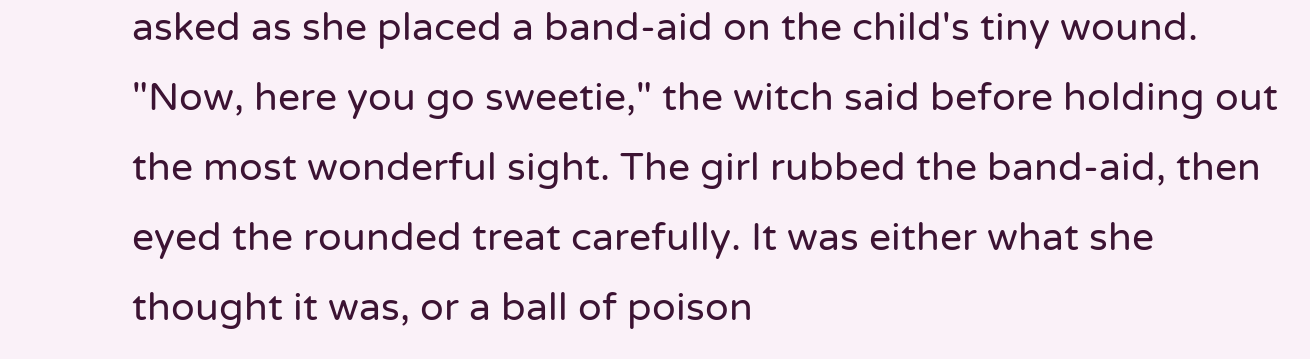asked as she placed a band-aid on the child's tiny wound. "Now, here you go sweetie," the witch said before holding out the most wonderful sight. The girl rubbed the band-aid, then eyed the rounded treat carefully. It was either what she thought it was, or a ball of poison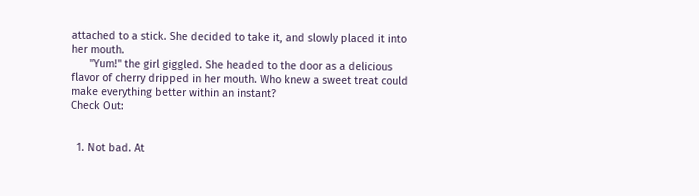attached to a stick. She decided to take it, and slowly placed it into her mouth.
      "Yum!" the girl giggled. She headed to the door as a delicious flavor of cherry dripped in her mouth. Who knew a sweet treat could make everything better within an instant?
Check Out:


  1. Not bad. At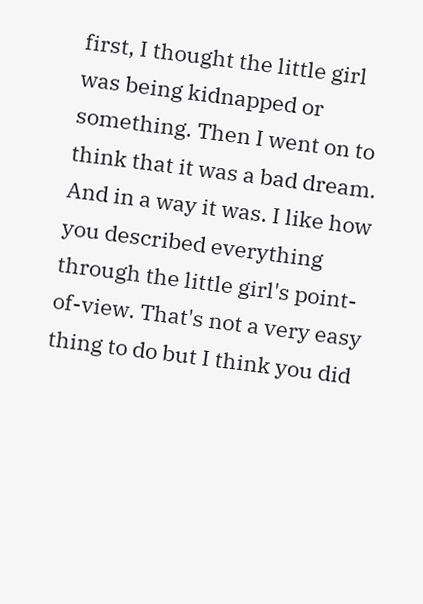first, I thought the little girl was being kidnapped or something. Then I went on to think that it was a bad dream. And in a way it was. I like how you described everything through the little girl's point-of-view. That's not a very easy thing to do but I think you did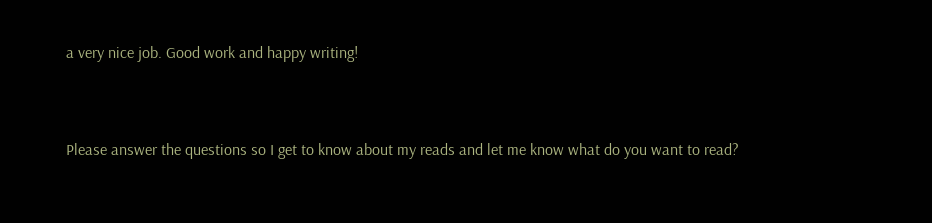a very nice job. Good work and happy writing!


Please answer the questions so I get to know about my reads and let me know what do you want to read?